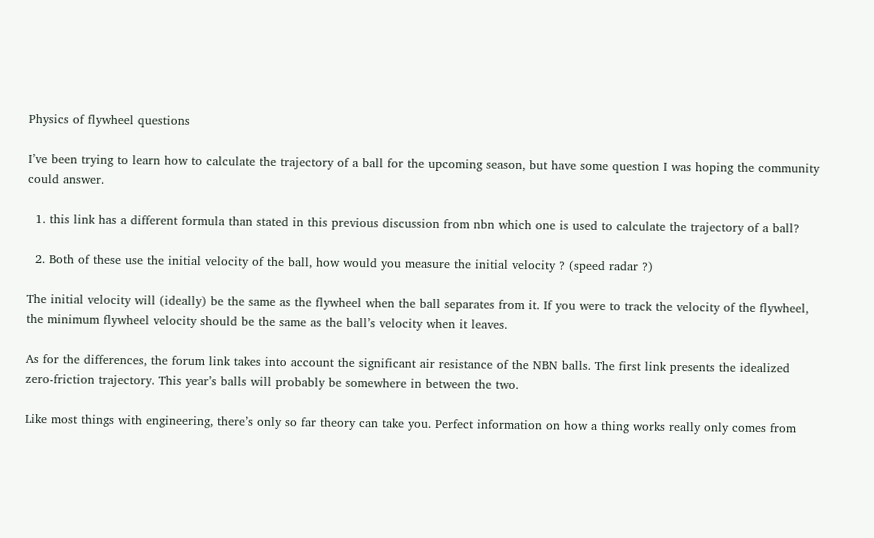Physics of flywheel questions

I’ve been trying to learn how to calculate the trajectory of a ball for the upcoming season, but have some question I was hoping the community could answer.

  1. this link has a different formula than stated in this previous discussion from nbn which one is used to calculate the trajectory of a ball?

  2. Both of these use the initial velocity of the ball, how would you measure the initial velocity ? (speed radar ?)

The initial velocity will (ideally) be the same as the flywheel when the ball separates from it. If you were to track the velocity of the flywheel, the minimum flywheel velocity should be the same as the ball’s velocity when it leaves.

As for the differences, the forum link takes into account the significant air resistance of the NBN balls. The first link presents the idealized zero-friction trajectory. This year’s balls will probably be somewhere in between the two.

Like most things with engineering, there’s only so far theory can take you. Perfect information on how a thing works really only comes from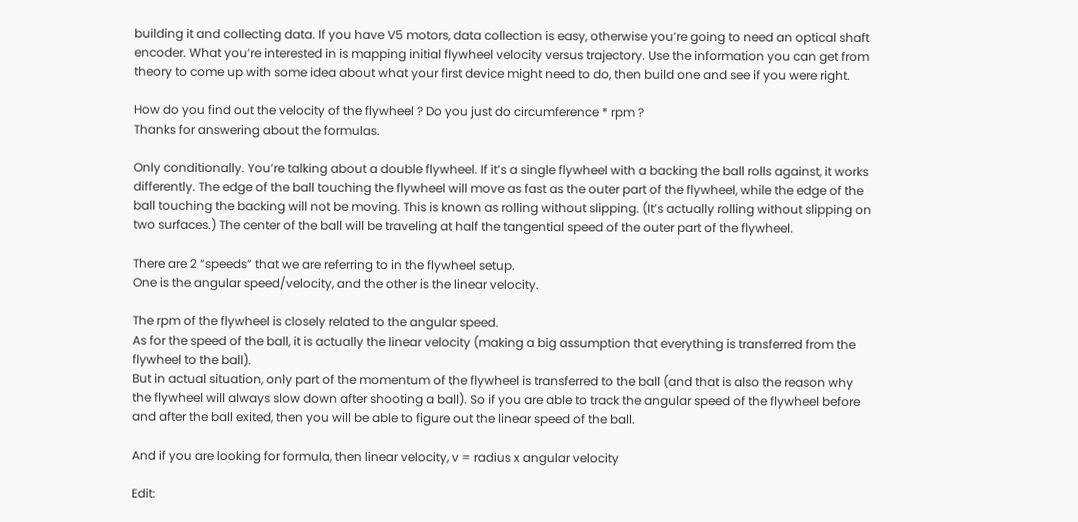building it and collecting data. If you have V5 motors, data collection is easy, otherwise you’re going to need an optical shaft encoder. What you’re interested in is mapping initial flywheel velocity versus trajectory. Use the information you can get from theory to come up with some idea about what your first device might need to do, then build one and see if you were right.

How do you find out the velocity of the flywheel ? Do you just do circumference * rpm ?
Thanks for answering about the formulas.

Only conditionally. You’re talking about a double flywheel. If it’s a single flywheel with a backing the ball rolls against, it works differently. The edge of the ball touching the flywheel will move as fast as the outer part of the flywheel, while the edge of the ball touching the backing will not be moving. This is known as rolling without slipping. (It’s actually rolling without slipping on two surfaces.) The center of the ball will be traveling at half the tangential speed of the outer part of the flywheel.

There are 2 “speeds” that we are referring to in the flywheel setup.
One is the angular speed/velocity, and the other is the linear velocity.

The rpm of the flywheel is closely related to the angular speed.
As for the speed of the ball, it is actually the linear velocity (making a big assumption that everything is transferred from the flywheel to the ball).
But in actual situation, only part of the momentum of the flywheel is transferred to the ball (and that is also the reason why the flywheel will always slow down after shooting a ball). So if you are able to track the angular speed of the flywheel before and after the ball exited, then you will be able to figure out the linear speed of the ball.

And if you are looking for formula, then linear velocity, v = radius x angular velocity

Edit: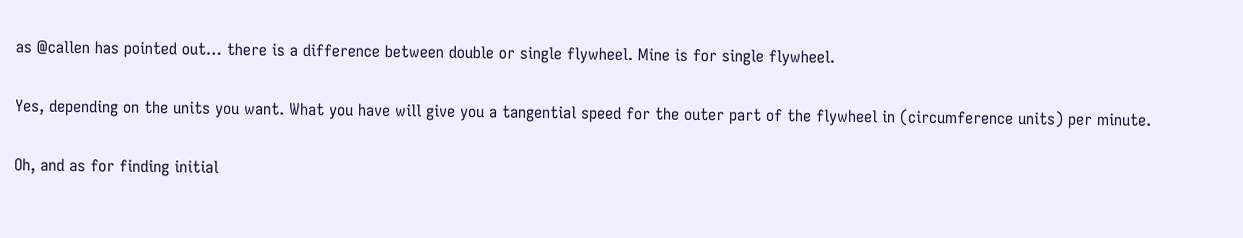as @callen has pointed out… there is a difference between double or single flywheel. Mine is for single flywheel.

Yes, depending on the units you want. What you have will give you a tangential speed for the outer part of the flywheel in (circumference units) per minute.

Oh, and as for finding initial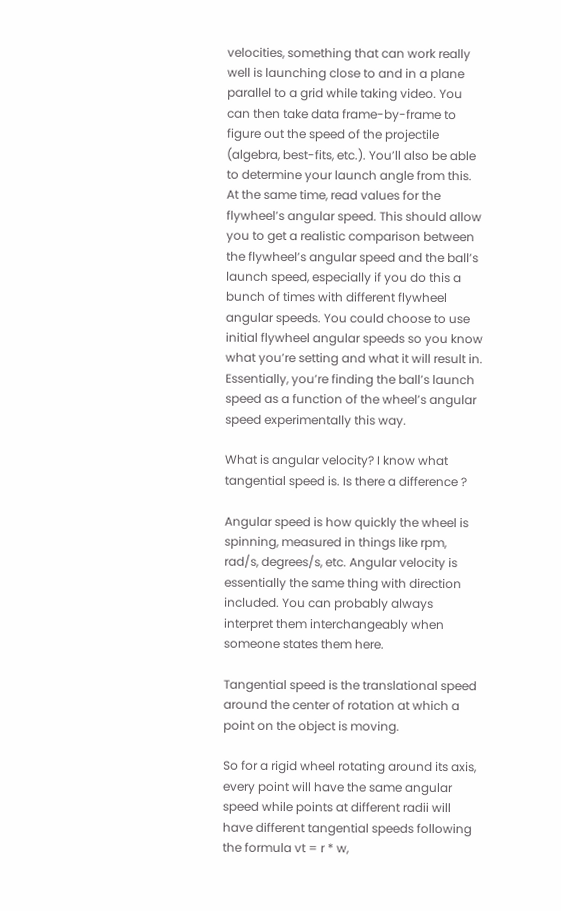velocities, something that can work really well is launching close to and in a plane parallel to a grid while taking video. You can then take data frame-by-frame to figure out the speed of the projectile (algebra, best-fits, etc.). You’ll also be able to determine your launch angle from this. At the same time, read values for the flywheel’s angular speed. This should allow you to get a realistic comparison between the flywheel’s angular speed and the ball’s launch speed, especially if you do this a bunch of times with different flywheel angular speeds. You could choose to use initial flywheel angular speeds so you know what you’re setting and what it will result in. Essentially, you’re finding the ball’s launch speed as a function of the wheel’s angular speed experimentally this way.

What is angular velocity? I know what tangential speed is. Is there a difference ?

Angular speed is how quickly the wheel is spinning, measured in things like rpm, rad/s, degrees/s, etc. Angular velocity is essentially the same thing with direction included. You can probably always interpret them interchangeably when someone states them here.

Tangential speed is the translational speed around the center of rotation at which a point on the object is moving.

So for a rigid wheel rotating around its axis, every point will have the same angular speed while points at different radii will have different tangential speeds following the formula vt = r * w,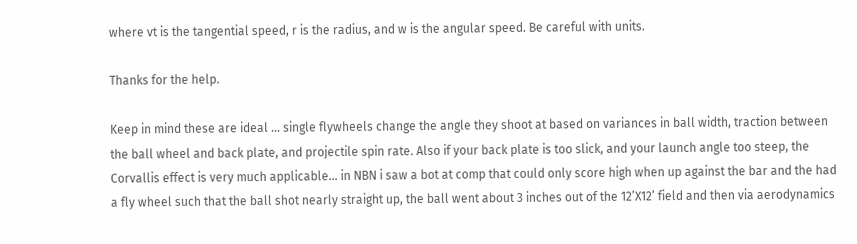where vt is the tangential speed, r is the radius, and w is the angular speed. Be careful with units.

Thanks for the help.

Keep in mind these are ideal … single flywheels change the angle they shoot at based on variances in ball width, traction between the ball wheel and back plate, and projectile spin rate. Also if your back plate is too slick, and your launch angle too steep, the Corvallis effect is very much applicable… in NBN i saw a bot at comp that could only score high when up against the bar and the had a fly wheel such that the ball shot nearly straight up, the ball went about 3 inches out of the 12’X12’ field and then via aerodynamics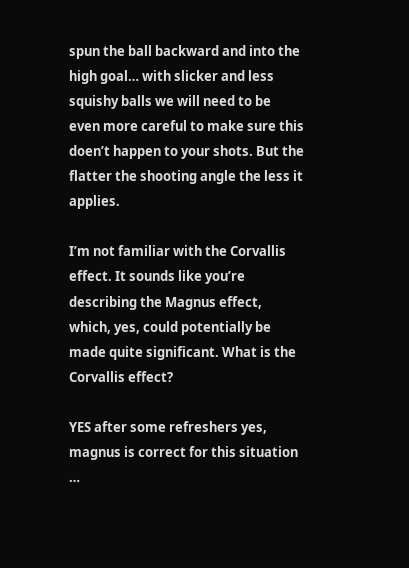spun the ball backward and into the high goal… with slicker and less squishy balls we will need to be even more careful to make sure this doen’t happen to your shots. But the flatter the shooting angle the less it applies.

I’m not familiar with the Corvallis effect. It sounds like you’re describing the Magnus effect, which, yes, could potentially be made quite significant. What is the Corvallis effect?

YES after some refreshers yes, magnus is correct for this situation …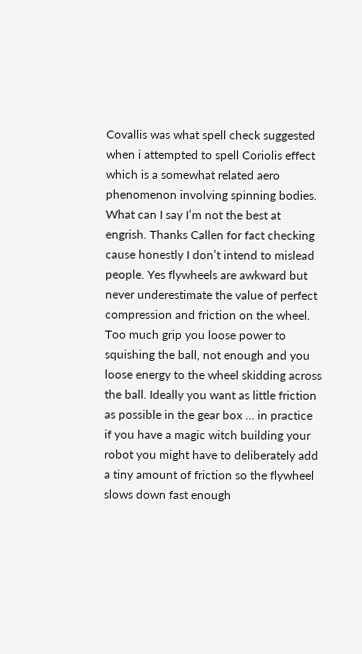Covallis was what spell check suggested when i attempted to spell Coriolis effect which is a somewhat related aero phenomenon involving spinning bodies. What can I say I’m not the best at engrish. Thanks Callen for fact checking cause honestly I don’t intend to mislead people. Yes flywheels are awkward but never underestimate the value of perfect compression and friction on the wheel. Too much grip you loose power to squishing the ball, not enough and you loose energy to the wheel skidding across the ball. Ideally you want as little friction as possible in the gear box … in practice if you have a magic witch building your robot you might have to deliberately add a tiny amount of friction so the flywheel slows down fast enough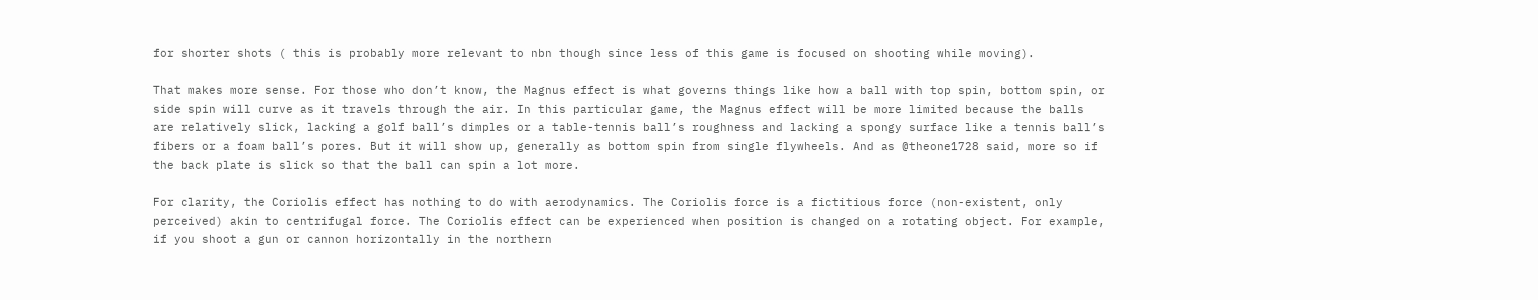for shorter shots ( this is probably more relevant to nbn though since less of this game is focused on shooting while moving).

That makes more sense. For those who don’t know, the Magnus effect is what governs things like how a ball with top spin, bottom spin, or side spin will curve as it travels through the air. In this particular game, the Magnus effect will be more limited because the balls are relatively slick, lacking a golf ball’s dimples or a table-tennis ball’s roughness and lacking a spongy surface like a tennis ball’s fibers or a foam ball’s pores. But it will show up, generally as bottom spin from single flywheels. And as @theone1728 said, more so if the back plate is slick so that the ball can spin a lot more.

For clarity, the Coriolis effect has nothing to do with aerodynamics. The Coriolis force is a fictitious force (non-existent, only perceived) akin to centrifugal force. The Coriolis effect can be experienced when position is changed on a rotating object. For example, if you shoot a gun or cannon horizontally in the northern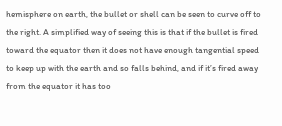hemisphere on earth, the bullet or shell can be seen to curve off to the right. A simplified way of seeing this is that if the bullet is fired toward the equator then it does not have enough tangential speed to keep up with the earth and so falls behind, and if it’s fired away from the equator it has too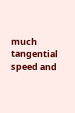much tangential speed and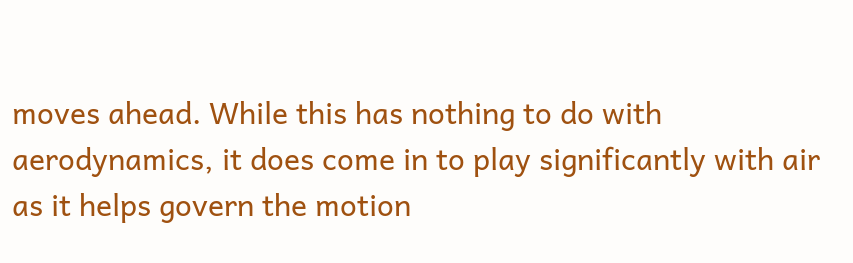moves ahead. While this has nothing to do with aerodynamics, it does come in to play significantly with air as it helps govern the motion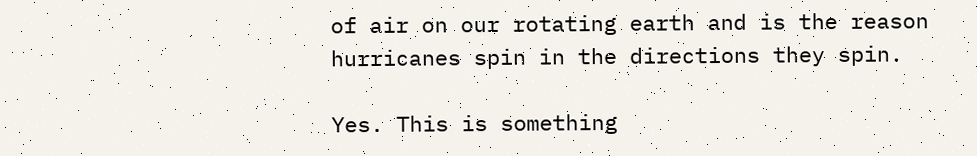of air on our rotating earth and is the reason hurricanes spin in the directions they spin.

Yes. This is something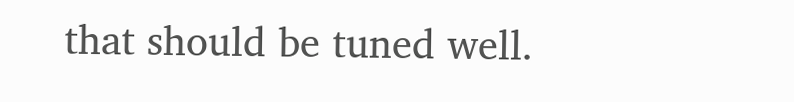that should be tuned well.